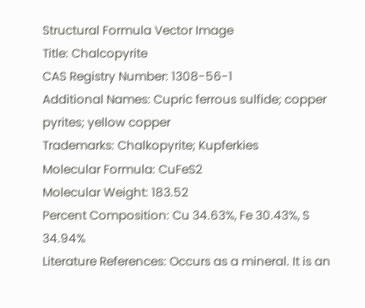Structural Formula Vector Image
Title: Chalcopyrite
CAS Registry Number: 1308-56-1
Additional Names: Cupric ferrous sulfide; copper pyrites; yellow copper
Trademarks: Chalkopyrite; Kupferkies
Molecular Formula: CuFeS2
Molecular Weight: 183.52
Percent Composition: Cu 34.63%, Fe 30.43%, S 34.94%
Literature References: Occurs as a mineral. It is an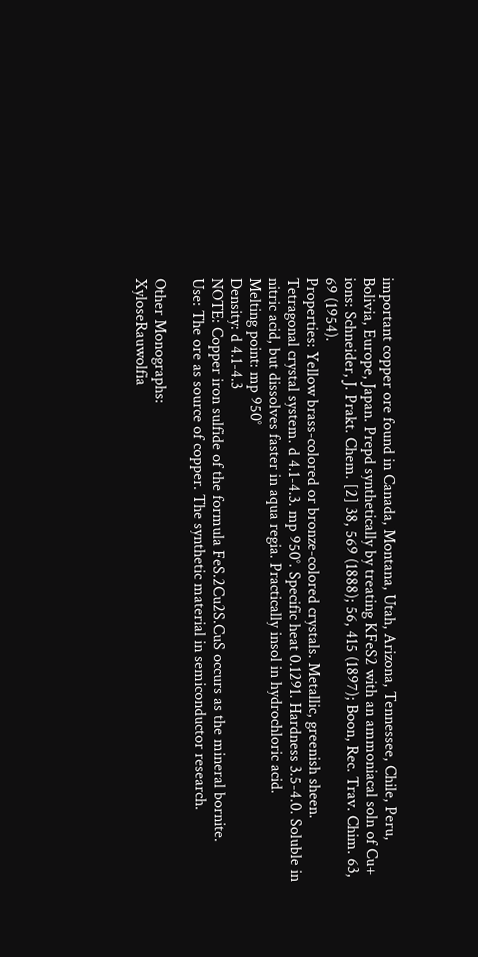important copper ore found in Canada, Montana, Utah, Arizona, Tennessee, Chile, Peru, Bolivia, Europe, Japan. Prepd synthetically by treating KFeS2 with an ammoniacal soln of Cu+ ions: Schneider, J. Prakt. Chem. [2] 38, 569 (1888); 56, 415 (1897); Boon, Rec. Trav. Chim. 63, 69 (1954).
Properties: Yellow brass-colored or bronze-colored crystals. Metallic, greenish sheen. Tetragonal crystal system. d 4.1-4.3. mp 950°. Specific heat 0.1291. Hardness 3.5-4.0. Soluble in nitric acid, but dissolves faster in aqua regia. Practically insol in hydrochloric acid.
Melting point: mp 950°
Density: d 4.1-4.3
NOTE: Copper iron sulfide of the formula FeS.2Cu2S.CuS occurs as the mineral bornite.
Use: The ore as source of copper. The synthetic material in semiconductor research.

Other Monographs:
XyloseRauwolfia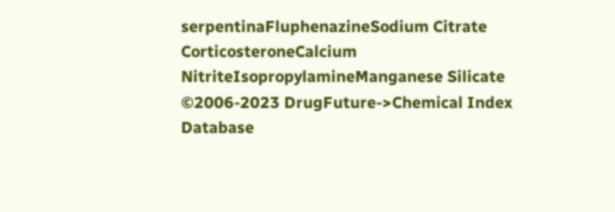serpentinaFluphenazineSodium Citrate
CorticosteroneCalcium NitriteIsopropylamineManganese Silicate
©2006-2023 DrugFuture->Chemical Index Database